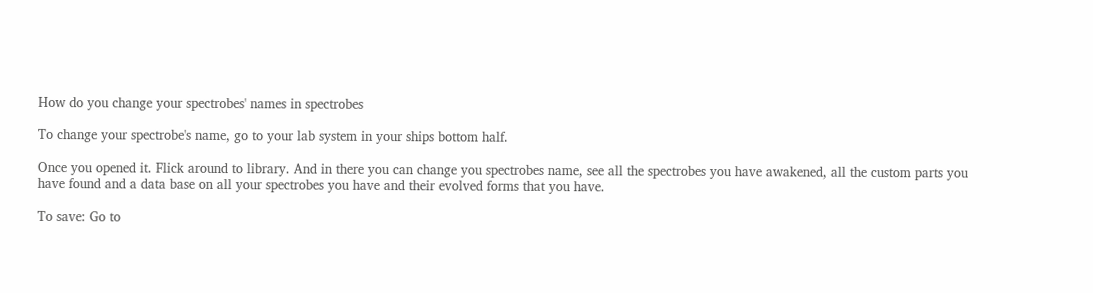How do you change your spectrobes' names in spectrobes

To change your spectrobe's name, go to your lab system in your ships bottom half.

Once you opened it. Flick around to library. And in there you can change you spectrobes name, see all the spectrobes you have awakened, all the custom parts you have found and a data base on all your spectrobes you have and their evolved forms that you have.

To save: Go to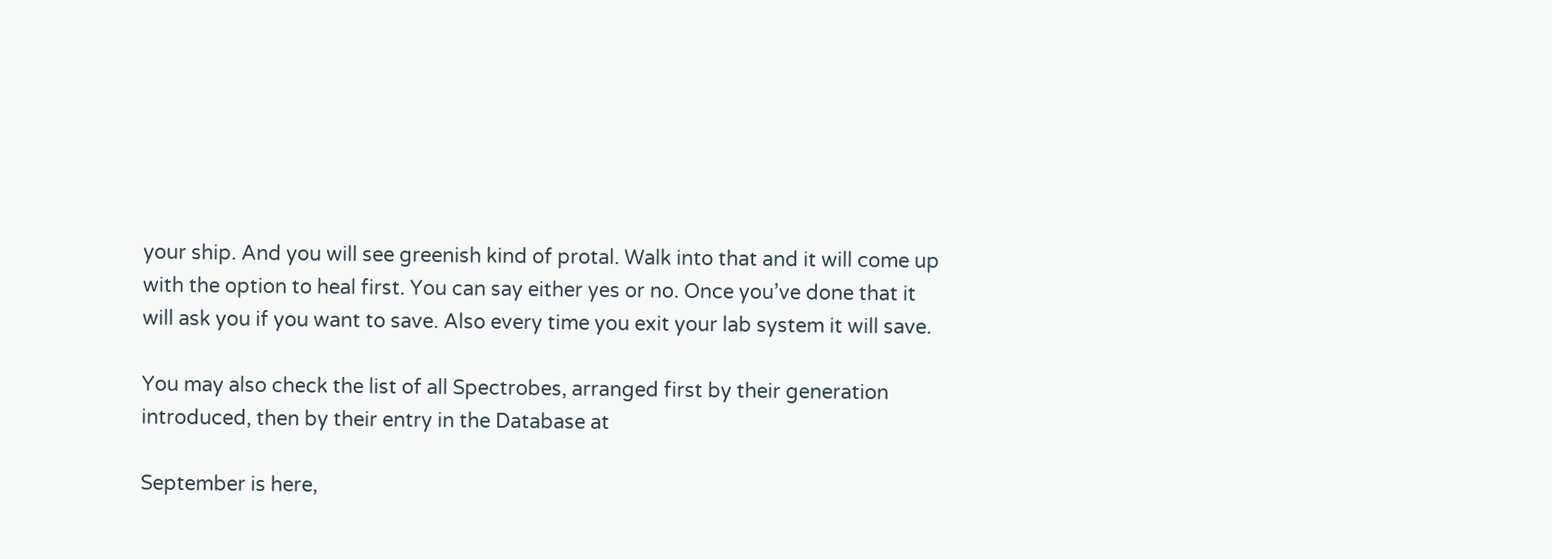your ship. And you will see greenish kind of protal. Walk into that and it will come up with the option to heal first. You can say either yes or no. Once you’ve done that it will ask you if you want to save. Also every time you exit your lab system it will save.

You may also check the list of all Spectrobes, arranged first by their generation introduced, then by their entry in the Database at

September is here,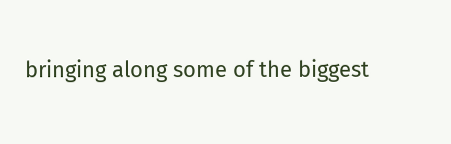bringing along some of the biggest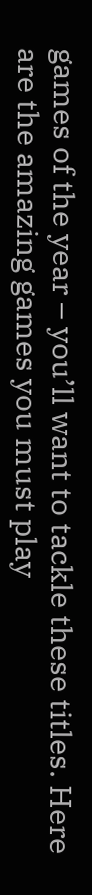games of the year – you’ll want to tackle these titles. Here are the amazing games you must play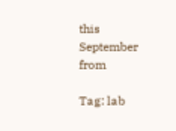this September from

Tag: lab